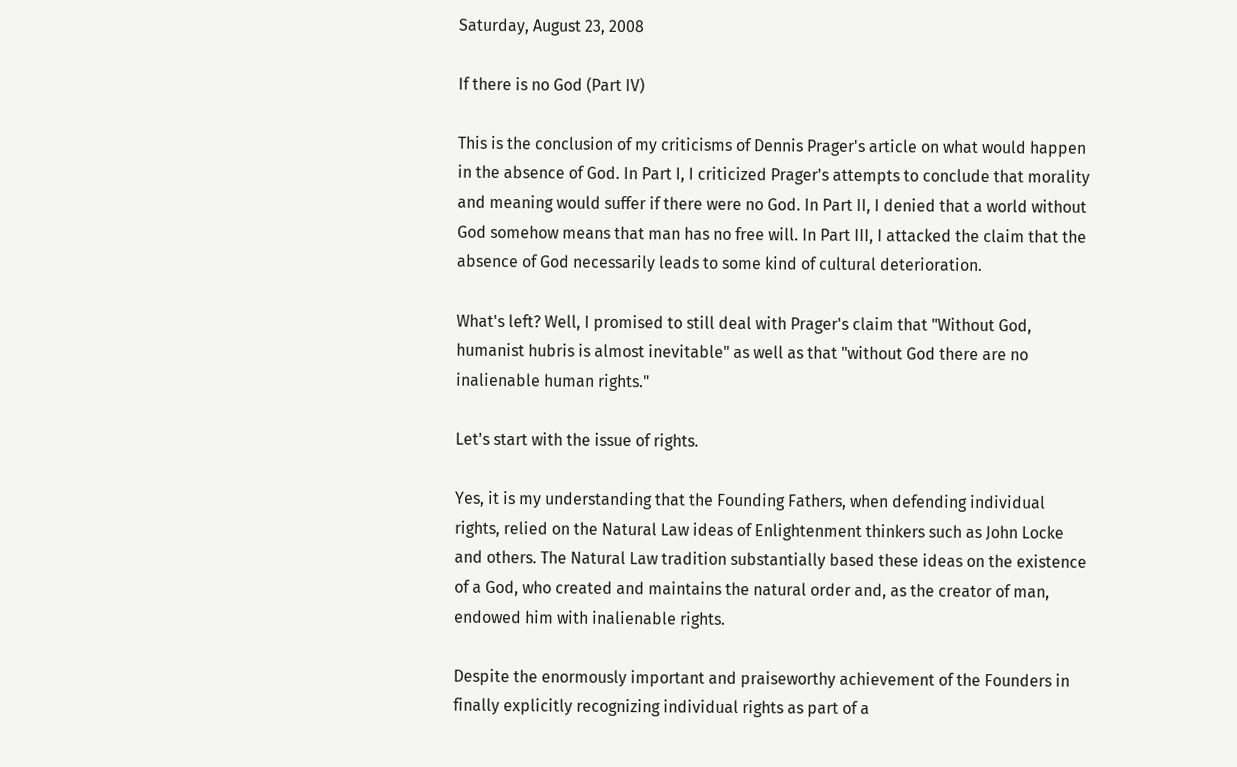Saturday, August 23, 2008

If there is no God (Part IV)

This is the conclusion of my criticisms of Dennis Prager's article on what would happen in the absence of God. In Part I, I criticized Prager's attempts to conclude that morality and meaning would suffer if there were no God. In Part II, I denied that a world without God somehow means that man has no free will. In Part III, I attacked the claim that the absence of God necessarily leads to some kind of cultural deterioration.

What's left? Well, I promised to still deal with Prager's claim that "Without God, humanist hubris is almost inevitable" as well as that "without God there are no inalienable human rights."

Let's start with the issue of rights.

Yes, it is my understanding that the Founding Fathers, when defending individual rights, relied on the Natural Law ideas of Enlightenment thinkers such as John Locke and others. The Natural Law tradition substantially based these ideas on the existence of a God, who created and maintains the natural order and, as the creator of man, endowed him with inalienable rights.

Despite the enormously important and praiseworthy achievement of the Founders in finally explicitly recognizing individual rights as part of a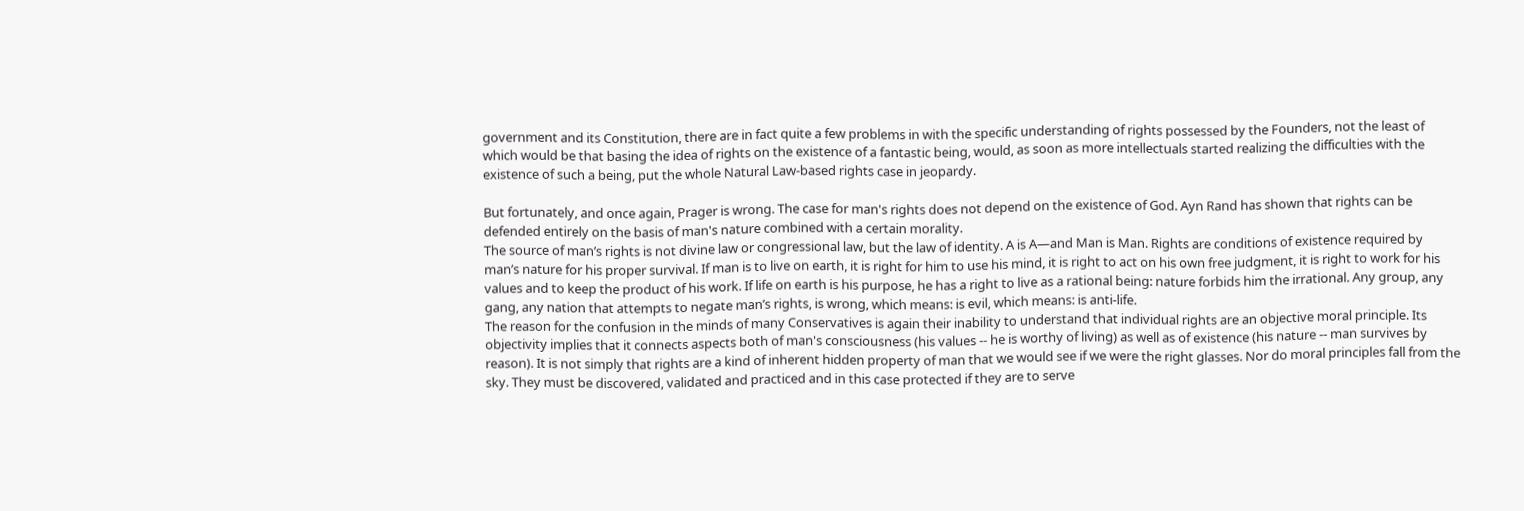government and its Constitution, there are in fact quite a few problems in with the specific understanding of rights possessed by the Founders, not the least of which would be that basing the idea of rights on the existence of a fantastic being, would, as soon as more intellectuals started realizing the difficulties with the existence of such a being, put the whole Natural Law-based rights case in jeopardy.

But fortunately, and once again, Prager is wrong. The case for man's rights does not depend on the existence of God. Ayn Rand has shown that rights can be defended entirely on the basis of man's nature combined with a certain morality.
The source of man’s rights is not divine law or congressional law, but the law of identity. A is A—and Man is Man. Rights are conditions of existence required by man’s nature for his proper survival. If man is to live on earth, it is right for him to use his mind, it is right to act on his own free judgment, it is right to work for his values and to keep the product of his work. If life on earth is his purpose, he has a right to live as a rational being: nature forbids him the irrational. Any group, any gang, any nation that attempts to negate man’s rights, is wrong, which means: is evil, which means: is anti-life.
The reason for the confusion in the minds of many Conservatives is again their inability to understand that individual rights are an objective moral principle. Its objectivity implies that it connects aspects both of man's consciousness (his values -- he is worthy of living) as well as of existence (his nature -- man survives by reason). It is not simply that rights are a kind of inherent hidden property of man that we would see if we were the right glasses. Nor do moral principles fall from the sky. They must be discovered, validated and practiced and in this case protected if they are to serve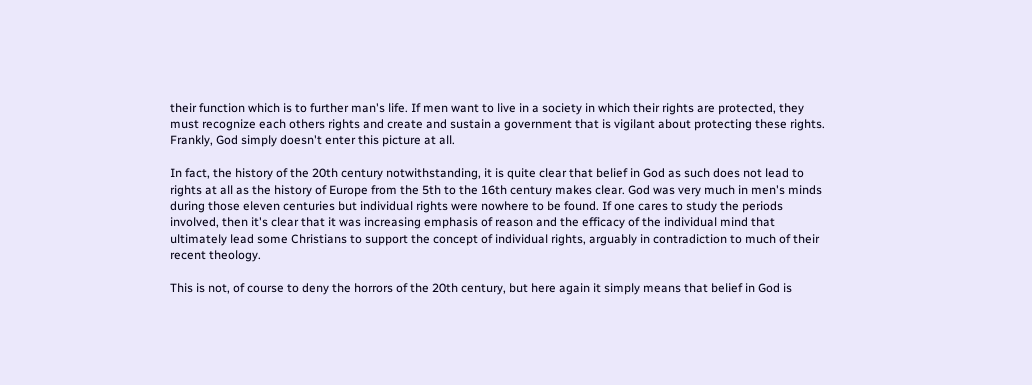their function which is to further man's life. If men want to live in a society in which their rights are protected, they must recognize each others rights and create and sustain a government that is vigilant about protecting these rights. Frankly, God simply doesn't enter this picture at all.

In fact, the history of the 20th century notwithstanding, it is quite clear that belief in God as such does not lead to rights at all as the history of Europe from the 5th to the 16th century makes clear. God was very much in men's minds during those eleven centuries but individual rights were nowhere to be found. If one cares to study the periods involved, then it's clear that it was increasing emphasis of reason and the efficacy of the individual mind that ultimately lead some Christians to support the concept of individual rights, arguably in contradiction to much of their recent theology.

This is not, of course to deny the horrors of the 20th century, but here again it simply means that belief in God is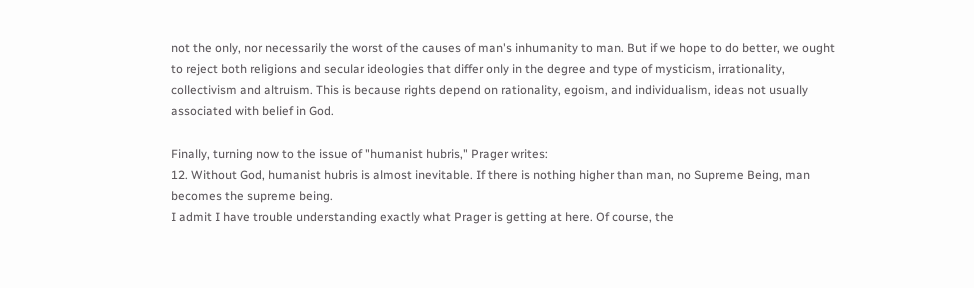not the only, nor necessarily the worst of the causes of man's inhumanity to man. But if we hope to do better, we ought to reject both religions and secular ideologies that differ only in the degree and type of mysticism, irrationality, collectivism and altruism. This is because rights depend on rationality, egoism, and individualism, ideas not usually associated with belief in God.

Finally, turning now to the issue of "humanist hubris," Prager writes:
12. Without God, humanist hubris is almost inevitable. If there is nothing higher than man, no Supreme Being, man becomes the supreme being.
I admit I have trouble understanding exactly what Prager is getting at here. Of course, the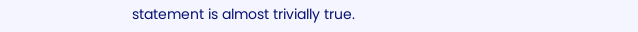statement is almost trivially true.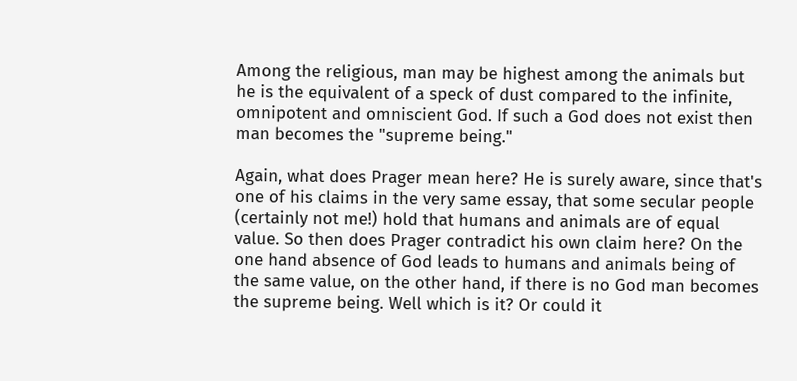Among the religious, man may be highest among the animals but he is the equivalent of a speck of dust compared to the infinite, omnipotent and omniscient God. If such a God does not exist then man becomes the "supreme being."

Again, what does Prager mean here? He is surely aware, since that's one of his claims in the very same essay, that some secular people (certainly not me!) hold that humans and animals are of equal value. So then does Prager contradict his own claim here? On the one hand absence of God leads to humans and animals being of the same value, on the other hand, if there is no God man becomes the supreme being. Well which is it? Or could it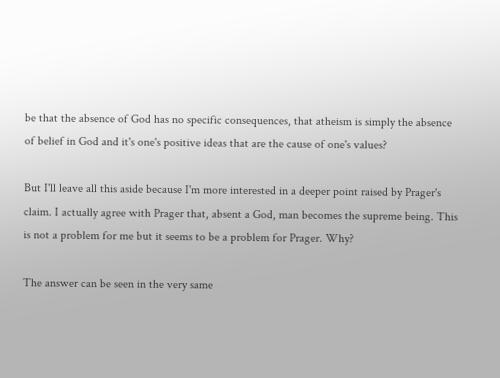be that the absence of God has no specific consequences, that atheism is simply the absence of belief in God and it's one's positive ideas that are the cause of one's values?

But I'll leave all this aside because I'm more interested in a deeper point raised by Prager's claim. I actually agree with Prager that, absent a God, man becomes the supreme being. This is not a problem for me but it seems to be a problem for Prager. Why?

The answer can be seen in the very same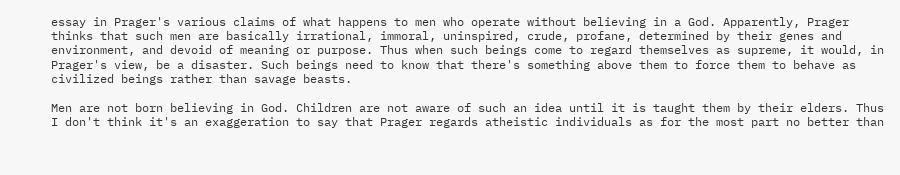essay in Prager's various claims of what happens to men who operate without believing in a God. Apparently, Prager thinks that such men are basically irrational, immoral, uninspired, crude, profane, determined by their genes and environment, and devoid of meaning or purpose. Thus when such beings come to regard themselves as supreme, it would, in Prager's view, be a disaster. Such beings need to know that there's something above them to force them to behave as civilized beings rather than savage beasts.

Men are not born believing in God. Children are not aware of such an idea until it is taught them by their elders. Thus I don't think it's an exaggeration to say that Prager regards atheistic individuals as for the most part no better than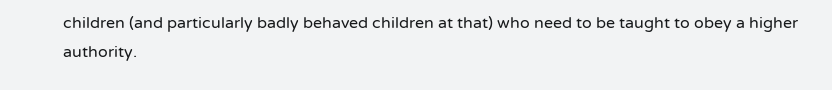children (and particularly badly behaved children at that) who need to be taught to obey a higher authority.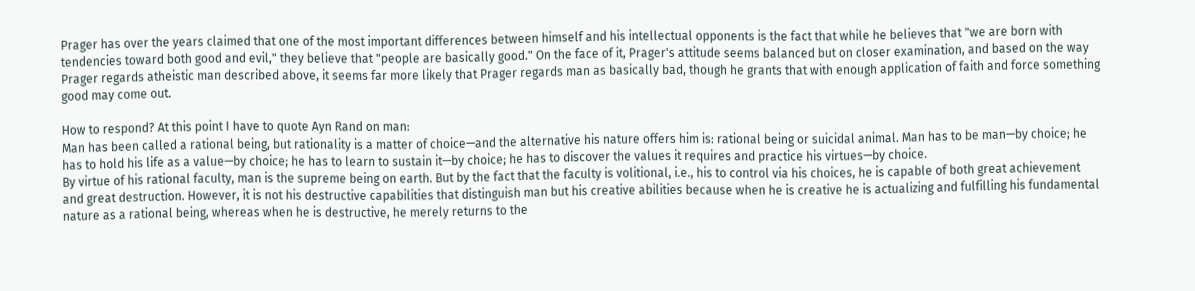Prager has over the years claimed that one of the most important differences between himself and his intellectual opponents is the fact that while he believes that "we are born with tendencies toward both good and evil," they believe that "people are basically good." On the face of it, Prager's attitude seems balanced but on closer examination, and based on the way Prager regards atheistic man described above, it seems far more likely that Prager regards man as basically bad, though he grants that with enough application of faith and force something good may come out.

How to respond? At this point I have to quote Ayn Rand on man:
Man has been called a rational being, but rationality is a matter of choice—and the alternative his nature offers him is: rational being or suicidal animal. Man has to be man—by choice; he has to hold his life as a value—by choice; he has to learn to sustain it—by choice; he has to discover the values it requires and practice his virtues—by choice.
By virtue of his rational faculty, man is the supreme being on earth. But by the fact that the faculty is volitional, i.e., his to control via his choices, he is capable of both great achievement and great destruction. However, it is not his destructive capabilities that distinguish man but his creative abilities because when he is creative he is actualizing and fulfilling his fundamental nature as a rational being, whereas when he is destructive, he merely returns to the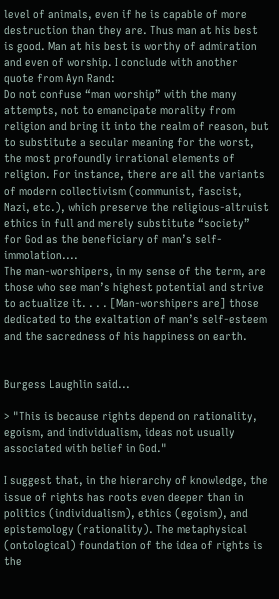level of animals, even if he is capable of more destruction than they are. Thus man at his best is good. Man at his best is worthy of admiration and even of worship. I conclude with another quote from Ayn Rand:
Do not confuse “man worship” with the many attempts, not to emancipate morality from religion and bring it into the realm of reason, but to substitute a secular meaning for the worst, the most profoundly irrational elements of religion. For instance, there are all the variants of modern collectivism (communist, fascist, Nazi, etc.), which preserve the religious-altruist ethics in full and merely substitute “society” for God as the beneficiary of man’s self-immolation....
The man-worshipers, in my sense of the term, are those who see man’s highest potential and strive to actualize it. . . . [Man-worshipers are] those dedicated to the exaltation of man’s self-esteem and the sacredness of his happiness on earth.


Burgess Laughlin said...

> "This is because rights depend on rationality, egoism, and individualism, ideas not usually associated with belief in God."

I suggest that, in the hierarchy of knowledge, the issue of rights has roots even deeper than in politics (individualism), ethics (egoism), and epistemology (rationality). The metaphysical (ontological) foundation of the idea of rights is the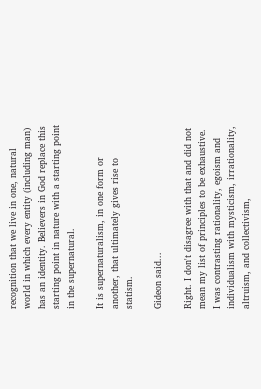recognition that we live in one, natural world in which every entity (including man) has an identity. Believers in God replace this starting point in nature with a starting point in the supernatural.

It is supernaturalism, in one form or another, that ultimately gives rise to statism.

Gideon said...

Right. I don't disagree with that and did not mean my list of principles to be exhaustive. I was contrasting rationality, egoism and individualism with mysticism, irrationality, altruism, and collectivism,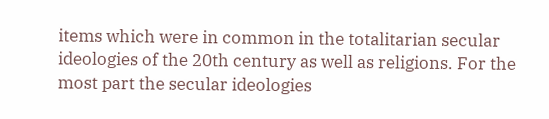items which were in common in the totalitarian secular ideologies of the 20th century as well as religions. For the most part the secular ideologies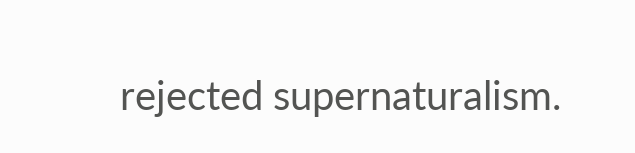rejected supernaturalism.